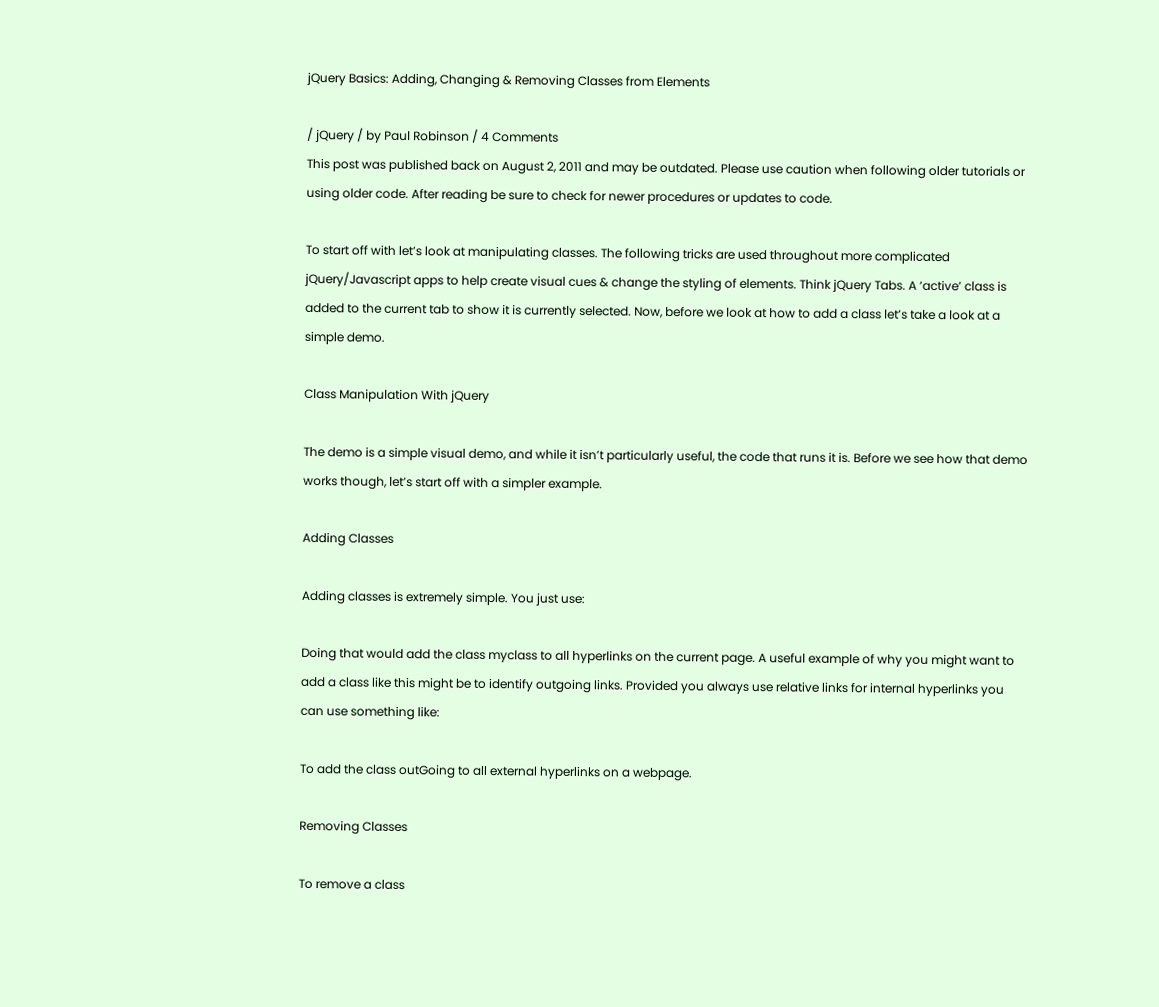jQuery Basics: Adding, Changing & Removing Classes from Elements

/ jQuery / by Paul Robinson / 4 Comments
This post was published back on August 2, 2011 and may be outdated. Please use caution when following older tutorials or using older code. After reading be sure to check for newer procedures or updates to code.

To start off with let’s look at manipulating classes. The following tricks are used throughout more complicated jQuery/Javascript apps to help create visual cues & change the styling of elements. Think jQuery Tabs. A ‘active’ class is added to the current tab to show it is currently selected. Now, before we look at how to add a class let’s take a look at a simple demo.

Class Manipulation With jQuery

The demo is a simple visual demo, and while it isn’t particularly useful, the code that runs it is. Before we see how that demo works though, let’s start off with a simpler example.

Adding Classes

Adding classes is extremely simple. You just use:

Doing that would add the class myclass to all hyperlinks on the current page. A useful example of why you might want to add a class like this might be to identify outgoing links. Provided you always use relative links for internal hyperlinks you can use something like:

To add the class outGoing to all external hyperlinks on a webpage.

Removing Classes

To remove a class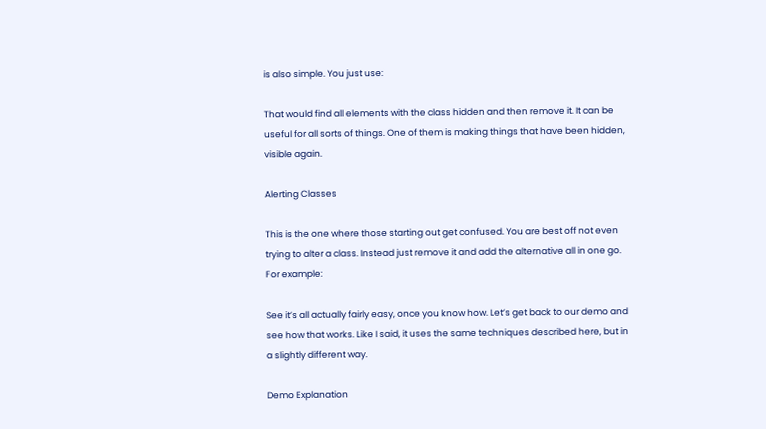is also simple. You just use:

That would find all elements with the class hidden and then remove it. It can be useful for all sorts of things. One of them is making things that have been hidden, visible again.

Alerting Classes

This is the one where those starting out get confused. You are best off not even trying to alter a class. Instead just remove it and add the alternative all in one go. For example:

See it’s all actually fairly easy, once you know how. Let’s get back to our demo and see how that works. Like I said, it uses the same techniques described here, but in a slightly different way.

Demo Explanation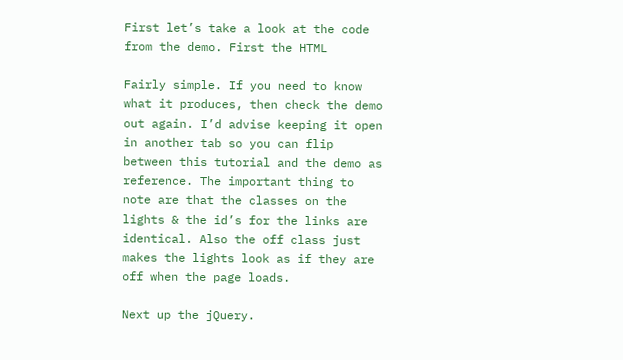First let’s take a look at the code from the demo. First the HTML

Fairly simple. If you need to know what it produces, then check the demo out again. I’d advise keeping it open in another tab so you can flip between this tutorial and the demo as reference. The important thing to note are that the classes on the lights & the id’s for the links are identical. Also the off class just makes the lights look as if they are off when the page loads.

Next up the jQuery.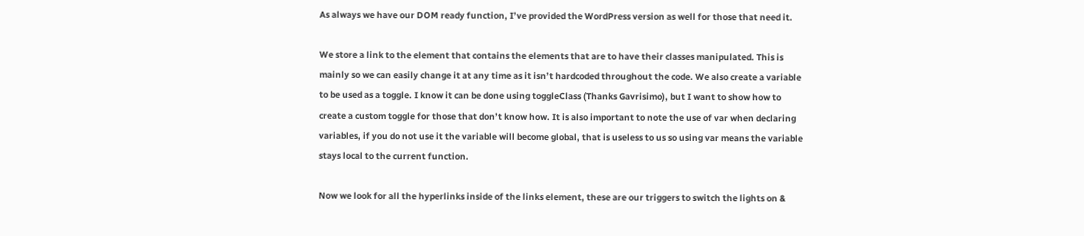As always we have our DOM ready function, I’ve provided the WordPress version as well for those that need it.

We store a link to the element that contains the elements that are to have their classes manipulated. This is mainly so we can easily change it at any time as it isn’t hardcoded throughout the code. We also create a variable to be used as a toggle. I know it can be done using toggleClass (Thanks Gavrisimo), but I want to show how to create a custom toggle for those that don’t know how. It is also important to note the use of var when declaring variables, if you do not use it the variable will become global, that is useless to us so using var means the variable stays local to the current function.

Now we look for all the hyperlinks inside of the links element, these are our triggers to switch the lights on &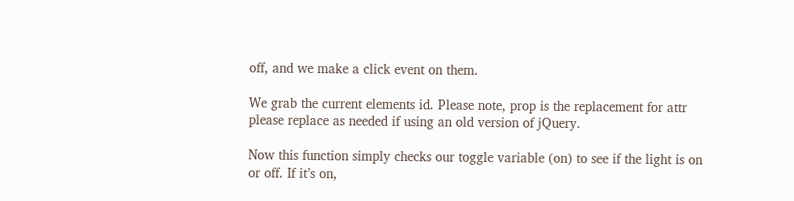off, and we make a click event on them.

We grab the current elements id. Please note, prop is the replacement for attr please replace as needed if using an old version of jQuery.

Now this function simply checks our toggle variable (on) to see if the light is on or off. If it’s on,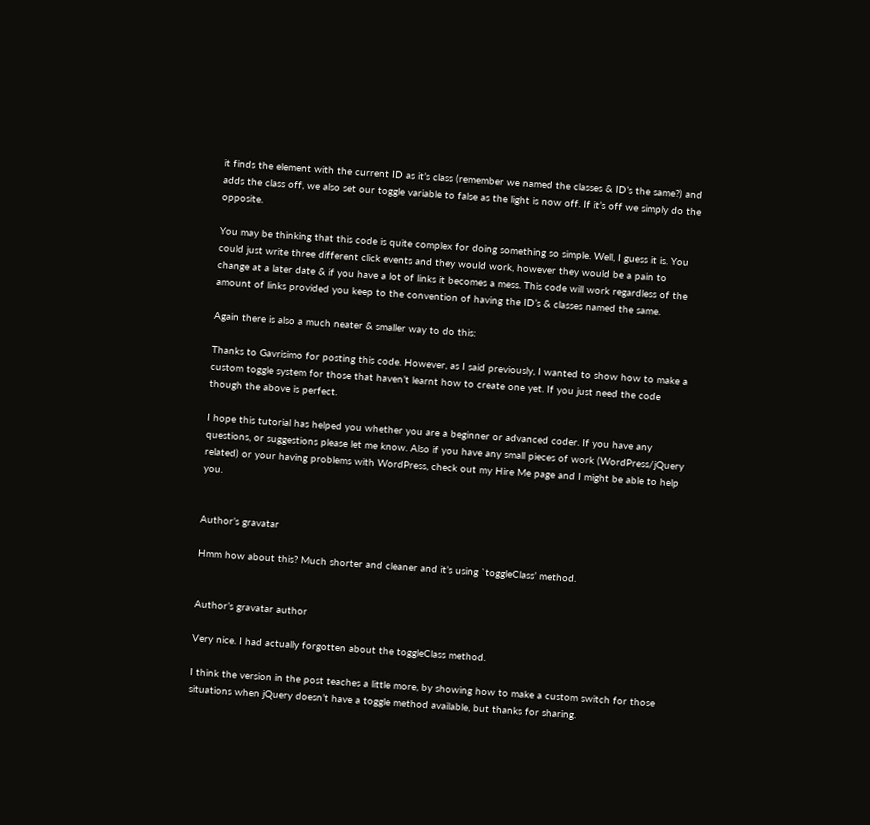it finds the element with the current ID as it’s class (remember we named the classes & ID’s the same?) and adds the class off, we also set our toggle variable to false as the light is now off. If it’s off we simply do the opposite.

You may be thinking that this code is quite complex for doing something so simple. Well, I guess it is. You could just write three different click events and they would work, however they would be a pain to change at a later date & if you have a lot of links it becomes a mess. This code will work regardless of the amount of links provided you keep to the convention of having the ID’s & classes named the same.

Again there is also a much neater & smaller way to do this:

Thanks to Gavrisimo for posting this code. However, as I said previously, I wanted to show how to make a custom toggle system for those that haven’t learnt how to create one yet. If you just need the code though the above is perfect.

I hope this tutorial has helped you whether you are a beginner or advanced coder. If you have any questions, or suggestions please let me know. Also if you have any small pieces of work (WordPress/jQuery related) or your having problems with WordPress, check out my Hire Me page and I might be able to help you.


Author’s gravatar

Hmm how about this? Much shorter and cleaner and it’s using `toggleClass’ method.


Author’s gravatar author

Very nice. I had actually forgotten about the toggleClass method.

I think the version in the post teaches a little more, by showing how to make a custom switch for those situations when jQuery doesn’t have a toggle method available, but thanks for sharing.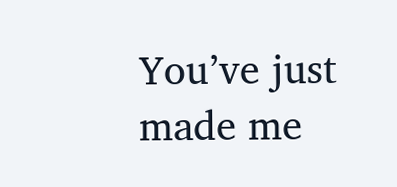You’ve just made me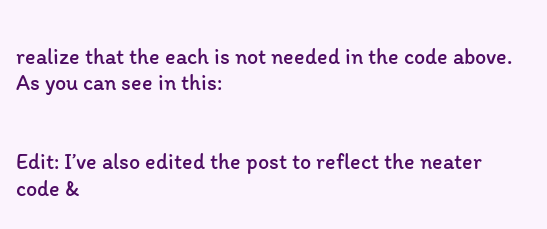realize that the each is not needed in the code above. As you can see in this:


Edit: I’ve also edited the post to reflect the neater code &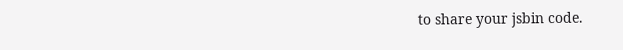to share your jsbin code.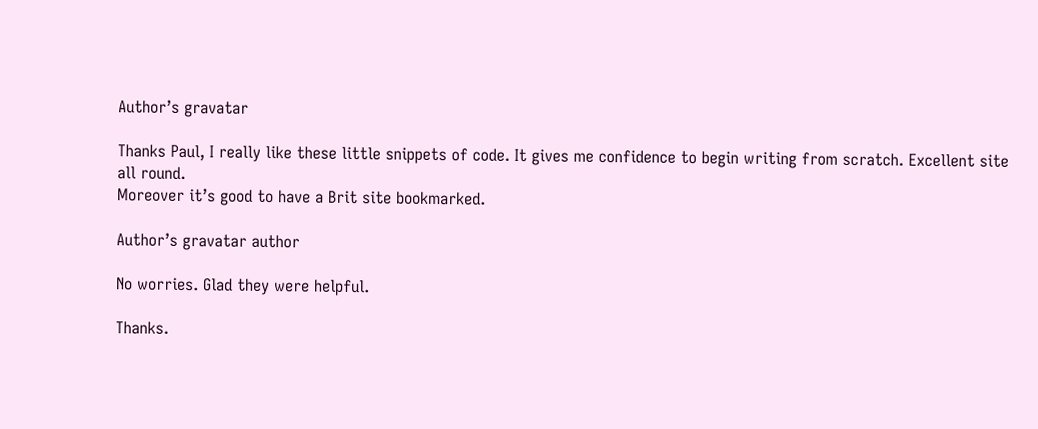Author’s gravatar

Thanks Paul, I really like these little snippets of code. It gives me confidence to begin writing from scratch. Excellent site all round.
Moreover it’s good to have a Brit site bookmarked.

Author’s gravatar author

No worries. Glad they were helpful.

Thanks.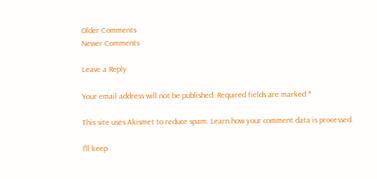Older Comments
Newer Comments

Leave a Reply

Your email address will not be published. Required fields are marked *

This site uses Akismet to reduce spam. Learn how your comment data is processed.

I'll keep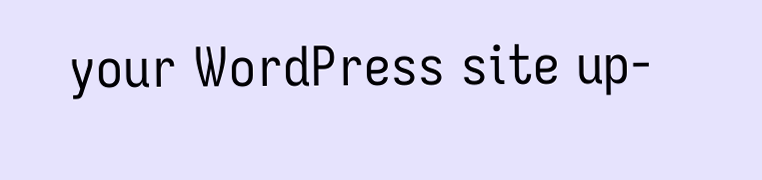your WordPress site up-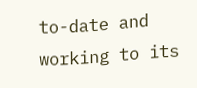to-date and working to its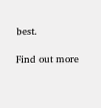best.

Find out more